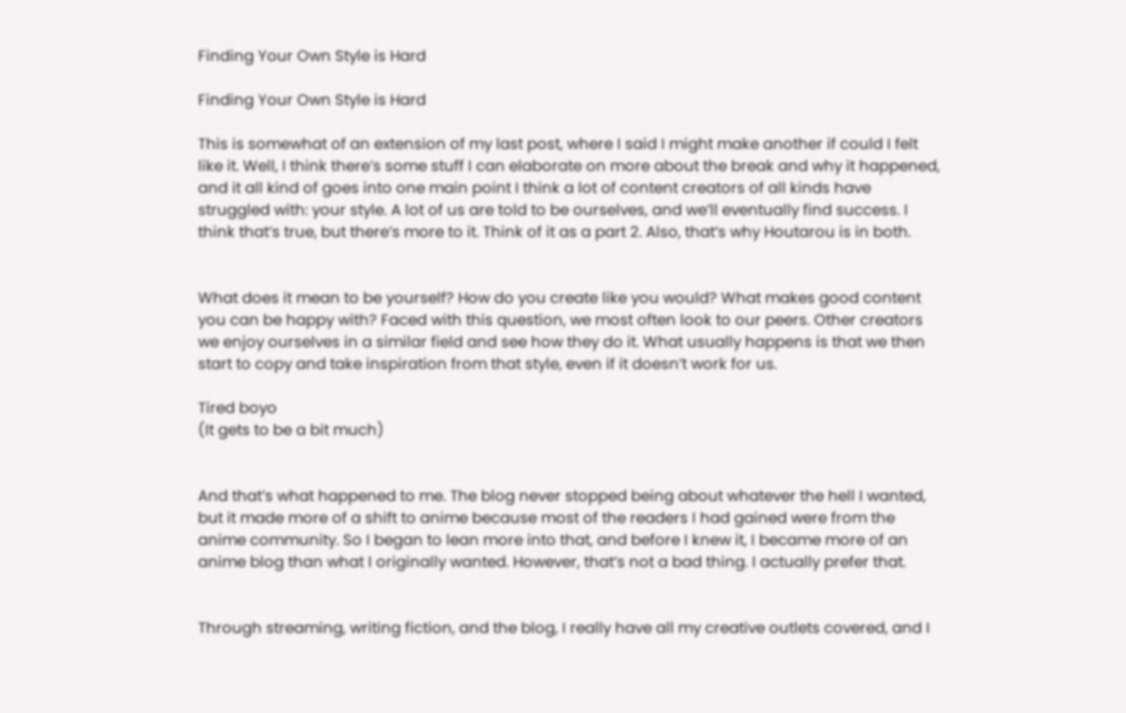Finding Your Own Style is Hard

Finding Your Own Style is Hard

This is somewhat of an extension of my last post, where I said I might make another if could I felt like it. Well, I think there’s some stuff I can elaborate on more about the break and why it happened, and it all kind of goes into one main point I think a lot of content creators of all kinds have struggled with: your style. A lot of us are told to be ourselves, and we’ll eventually find success. I think that’s true, but there’s more to it. Think of it as a part 2. Also, that’s why Houtarou is in both.


What does it mean to be yourself? How do you create like you would? What makes good content you can be happy with? Faced with this question, we most often look to our peers. Other creators we enjoy ourselves in a similar field and see how they do it. What usually happens is that we then start to copy and take inspiration from that style, even if it doesn’t work for us.

Tired boyo
(It gets to be a bit much)


And that’s what happened to me. The blog never stopped being about whatever the hell I wanted, but it made more of a shift to anime because most of the readers I had gained were from the anime community. So I began to lean more into that, and before I knew it, I became more of an anime blog than what I originally wanted. However, that’s not a bad thing. I actually prefer that.


Through streaming, writing fiction, and the blog, I really have all my creative outlets covered, and I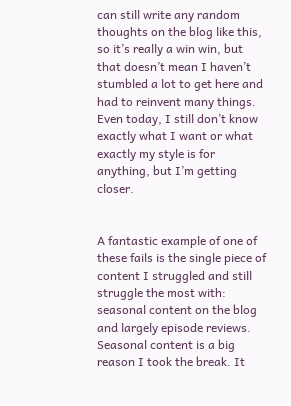can still write any random thoughts on the blog like this, so it’s really a win win, but that doesn’t mean I haven’t stumbled a lot to get here and had to reinvent many things. Even today, I still don’t know exactly what I want or what exactly my style is for anything, but I’m getting closer.


A fantastic example of one of these fails is the single piece of content I struggled and still struggle the most with: seasonal content on the blog and largely episode reviews. Seasonal content is a big reason I took the break. It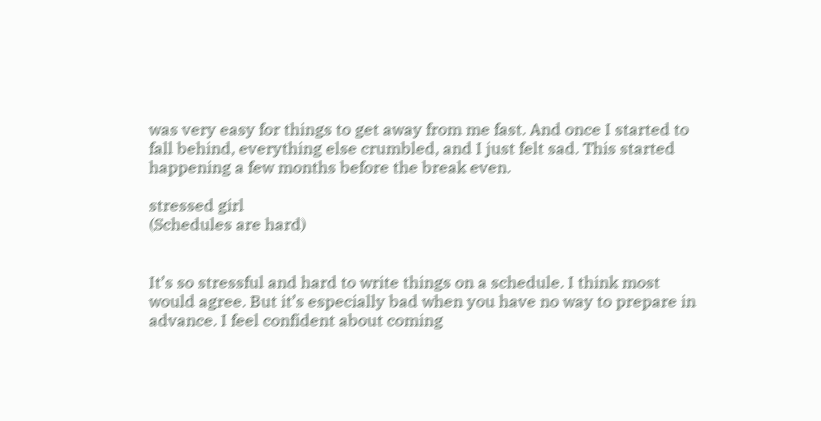was very easy for things to get away from me fast. And once I started to fall behind, everything else crumbled, and I just felt sad. This started happening a few months before the break even.

stressed girl
(Schedules are hard)


It’s so stressful and hard to write things on a schedule. I think most would agree. But it’s especially bad when you have no way to prepare in advance. I feel confident about coming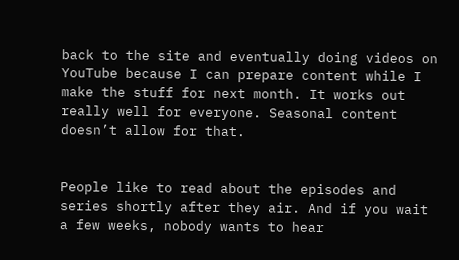back to the site and eventually doing videos on YouTube because I can prepare content while I make the stuff for next month. It works out really well for everyone. Seasonal content doesn’t allow for that.


People like to read about the episodes and series shortly after they air. And if you wait a few weeks, nobody wants to hear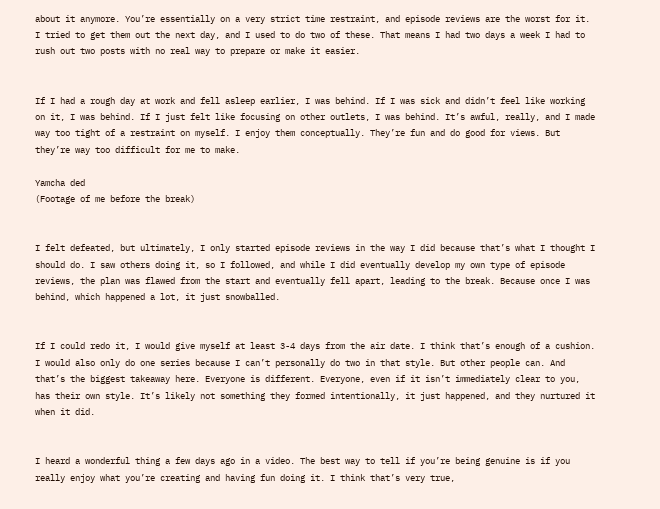about it anymore. You’re essentially on a very strict time restraint, and episode reviews are the worst for it. I tried to get them out the next day, and I used to do two of these. That means I had two days a week I had to rush out two posts with no real way to prepare or make it easier.


If I had a rough day at work and fell asleep earlier, I was behind. If I was sick and didn’t feel like working on it, I was behind. If I just felt like focusing on other outlets, I was behind. It’s awful, really, and I made way too tight of a restraint on myself. I enjoy them conceptually. They’re fun and do good for views. But they’re way too difficult for me to make.

Yamcha ded
(Footage of me before the break)


I felt defeated, but ultimately, I only started episode reviews in the way I did because that’s what I thought I should do. I saw others doing it, so I followed, and while I did eventually develop my own type of episode reviews, the plan was flawed from the start and eventually fell apart, leading to the break. Because once I was behind, which happened a lot, it just snowballed.


If I could redo it, I would give myself at least 3-4 days from the air date. I think that’s enough of a cushion. I would also only do one series because I can’t personally do two in that style. But other people can. And that’s the biggest takeaway here. Everyone is different. Everyone, even if it isn’t immediately clear to you, has their own style. It’s likely not something they formed intentionally, it just happened, and they nurtured it when it did.


I heard a wonderful thing a few days ago in a video. The best way to tell if you’re being genuine is if you really enjoy what you’re creating and having fun doing it. I think that’s very true,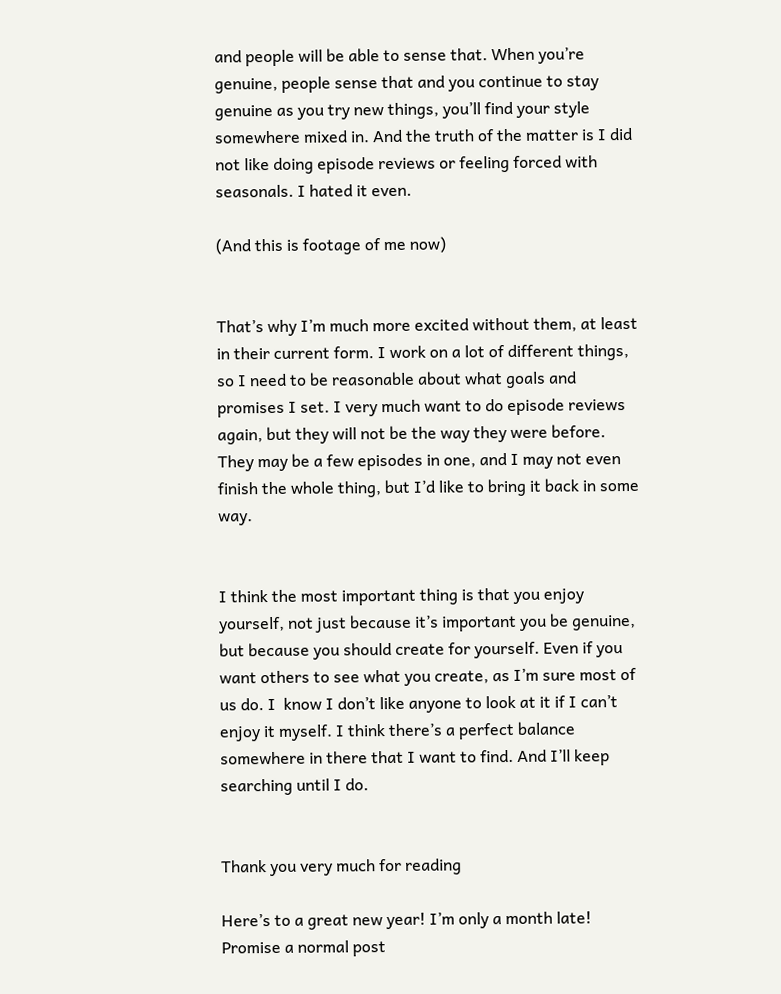and people will be able to sense that. When you’re genuine, people sense that and you continue to stay genuine as you try new things, you’ll find your style somewhere mixed in. And the truth of the matter is I did not like doing episode reviews or feeling forced with seasonals. I hated it even.

(And this is footage of me now)


That’s why I’m much more excited without them, at least in their current form. I work on a lot of different things, so I need to be reasonable about what goals and promises I set. I very much want to do episode reviews again, but they will not be the way they were before. They may be a few episodes in one, and I may not even finish the whole thing, but I’d like to bring it back in some way.


I think the most important thing is that you enjoy yourself, not just because it’s important you be genuine, but because you should create for yourself. Even if you want others to see what you create, as I’m sure most of us do. I  know I don’t like anyone to look at it if I can’t enjoy it myself. I think there’s a perfect balance somewhere in there that I want to find. And I’ll keep searching until I do.


Thank you very much for reading

Here’s to a great new year! I’m only a month late! Promise a normal post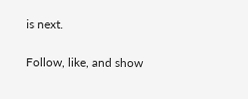is next.

Follow, like, and show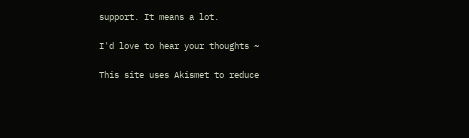support. It means a lot.

I'd love to hear your thoughts ~

This site uses Akismet to reduce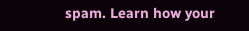spam. Learn how your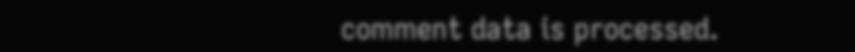comment data is processed.